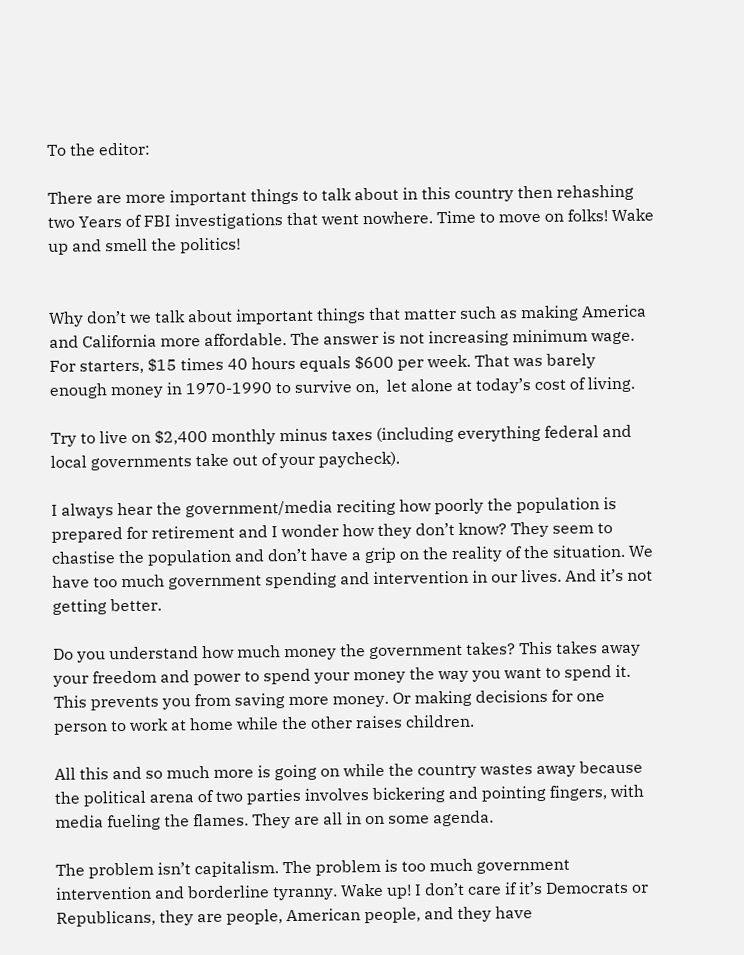To the editor:

There are more important things to talk about in this country then rehashing two Years of FBI investigations that went nowhere. Time to move on folks! Wake up and smell the politics!


Why don’t we talk about important things that matter such as making America and California more affordable. The answer is not increasing minimum wage. For starters, $15 times 40 hours equals $600 per week. That was barely enough money in 1970-1990 to survive on,  let alone at today’s cost of living.

Try to live on $2,400 monthly minus taxes (including everything federal and local governments take out of your paycheck).

I always hear the government/media reciting how poorly the population is prepared for retirement and I wonder how they don’t know? They seem to chastise the population and don’t have a grip on the reality of the situation. We have too much government spending and intervention in our lives. And it’s not getting better.

Do you understand how much money the government takes? This takes away your freedom and power to spend your money the way you want to spend it. This prevents you from saving more money. Or making decisions for one person to work at home while the other raises children.

All this and so much more is going on while the country wastes away because the political arena of two parties involves bickering and pointing fingers, with media fueling the flames. They are all in on some agenda.

The problem isn’t capitalism. The problem is too much government intervention and borderline tyranny. Wake up! I don’t care if it’s Democrats or Republicans, they are people, American people, and they have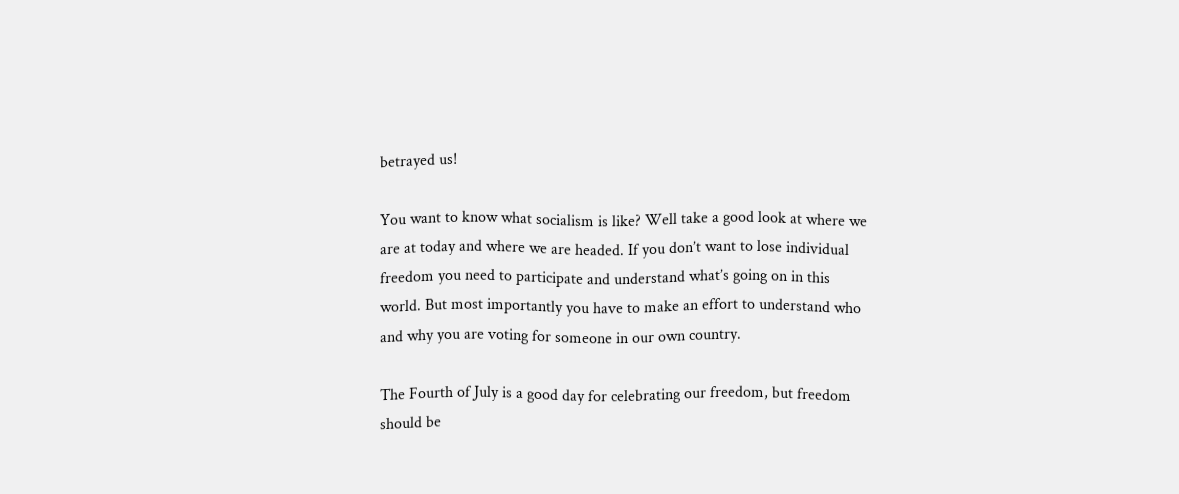betrayed us!

You want to know what socialism is like? Well take a good look at where we are at today and where we are headed. If you don’t want to lose individual freedom you need to participate and understand what’s going on in this world. But most importantly you have to make an effort to understand who and why you are voting for someone in our own country.

The Fourth of July is a good day for celebrating our freedom, but freedom should be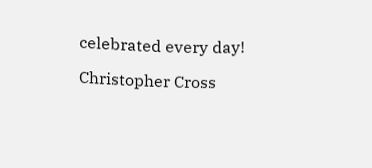celebrated every day!

Christopher Cross